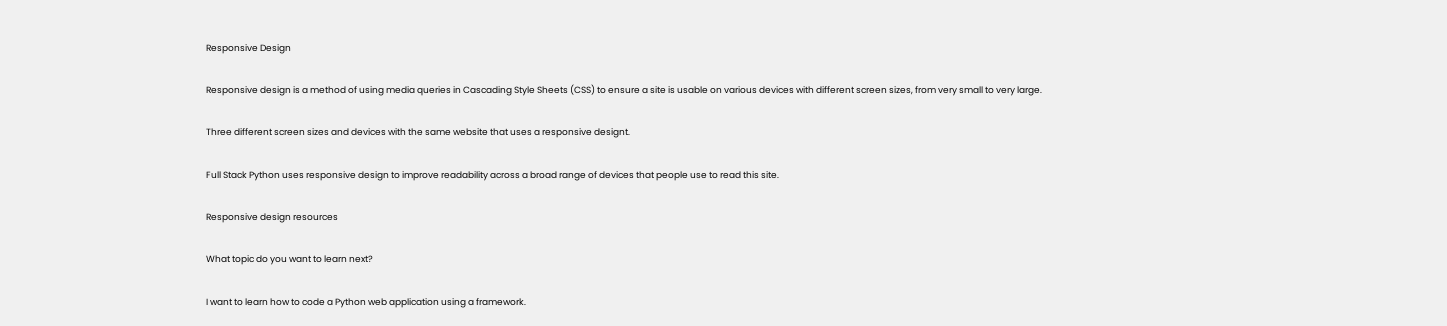Responsive Design

Responsive design is a method of using media queries in Cascading Style Sheets (CSS) to ensure a site is usable on various devices with different screen sizes, from very small to very large.

Three different screen sizes and devices with the same website that uses a responsive designt.

Full Stack Python uses responsive design to improve readability across a broad range of devices that people use to read this site.

Responsive design resources

What topic do you want to learn next?

I want to learn how to code a Python web application using a framework.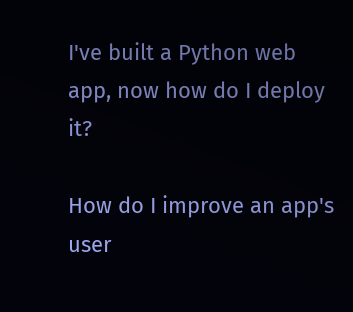I've built a Python web app, now how do I deploy it?

How do I improve an app's user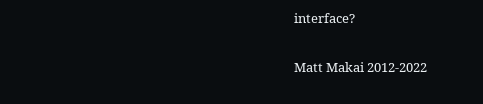interface?

Matt Makai 2012-2022